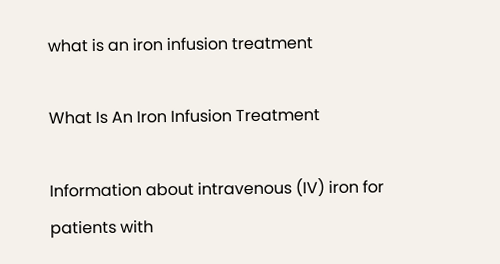what is an iron infusion treatment

What Is An Iron Infusion Treatment

Information about intravenous (IV) iron for patients with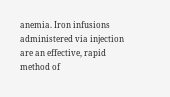anemia. Iron infusions administered via injection are an effective, rapid method of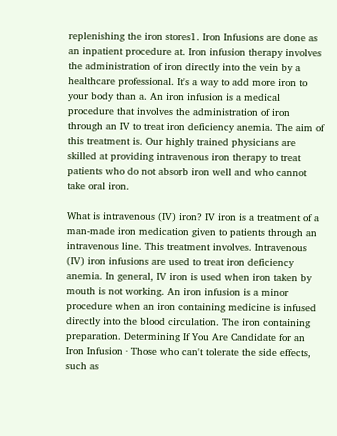replenishing the iron stores1. Iron Infusions are done as an inpatient procedure at. Iron infusion therapy involves the administration of iron directly into the vein by a healthcare professional. It's a way to add more iron to your body than a. An iron infusion is a medical procedure that involves the administration of iron through an IV to treat iron deficiency anemia. The aim of this treatment is. Our highly trained physicians are skilled at providing intravenous iron therapy to treat patients who do not absorb iron well and who cannot take oral iron.

What is intravenous (IV) iron? IV iron is a treatment of a man-made iron medication given to patients through an intravenous line. This treatment involves. Intravenous (IV) iron infusions are used to treat iron deficiency anemia. In general, IV iron is used when iron taken by mouth is not working. An iron infusion is a minor procedure when an iron containing medicine is infused directly into the blood circulation. The iron containing preparation. Determining If You Are Candidate for an Iron Infusion · Those who can't tolerate the side effects, such as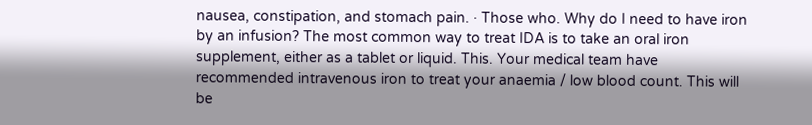nausea, constipation, and stomach pain. · Those who. Why do I need to have iron by an infusion? The most common way to treat IDA is to take an oral iron supplement, either as a tablet or liquid. This. Your medical team have recommended intravenous iron to treat your anaemia / low blood count. This will be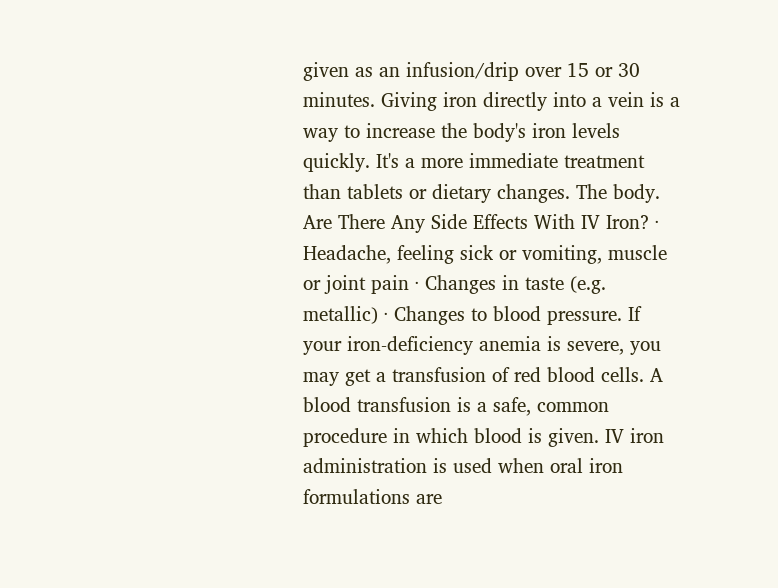given as an infusion/drip over 15 or 30 minutes. Giving iron directly into a vein is a way to increase the body's iron levels quickly. It's a more immediate treatment than tablets or dietary changes. The body. Are There Any Side Effects With IV Iron? · Headache, feeling sick or vomiting, muscle or joint pain · Changes in taste (e.g. metallic) · Changes to blood pressure. If your iron-deficiency anemia is severe, you may get a transfusion of red blood cells. A blood transfusion is a safe, common procedure in which blood is given. IV iron administration is used when oral iron formulations are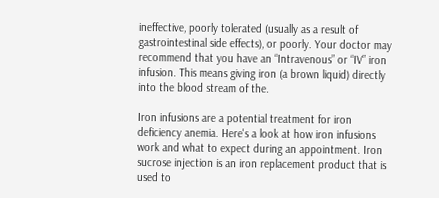ineffective, poorly tolerated (usually as a result of gastrointestinal side effects), or poorly. Your doctor may recommend that you have an “Intravenous” or “IV” iron infusion. This means giving iron (a brown liquid) directly into the blood stream of the.

Iron infusions are a potential treatment for iron deficiency anemia. Here's a look at how iron infusions work and what to expect during an appointment. Iron sucrose injection is an iron replacement product that is used to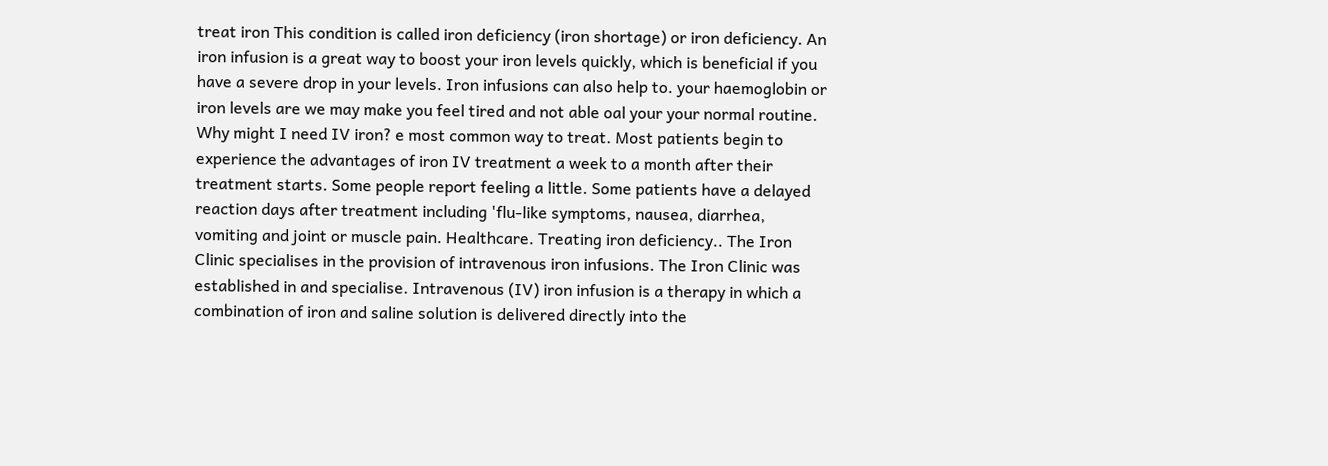treat iron This condition is called iron deficiency (iron shortage) or iron deficiency. An iron infusion is a great way to boost your iron levels quickly, which is beneficial if you have a severe drop in your levels. Iron infusions can also help to. your haemoglobin or iron levels are we may make you feel tired and not able oal your your normal routine. Why might I need IV iron? e most common way to treat. Most patients begin to experience the advantages of iron IV treatment a week to a month after their treatment starts. Some people report feeling a little. Some patients have a delayed reaction days after treatment including 'flu-like symptoms, nausea, diarrhea, vomiting and joint or muscle pain. Healthcare. Treating iron deficiency.. The Iron Clinic specialises in the provision of intravenous iron infusions. The Iron Clinic was established in and specialise. Intravenous (IV) iron infusion is a therapy in which a combination of iron and saline solution is delivered directly into the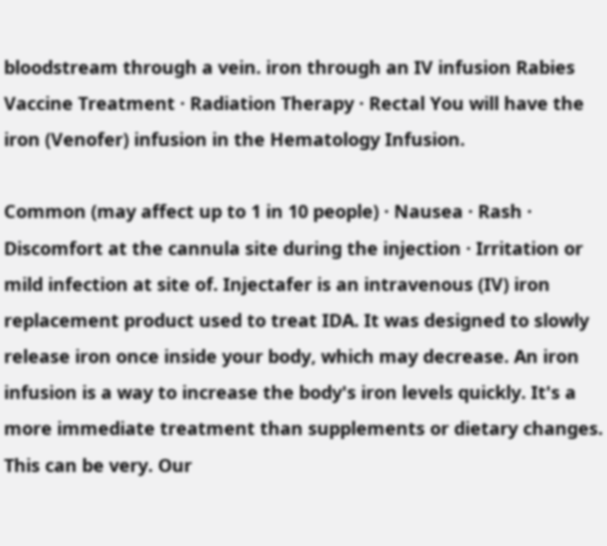bloodstream through a vein. iron through an IV infusion Rabies Vaccine Treatment · Radiation Therapy · Rectal You will have the iron (Venofer) infusion in the Hematology Infusion.

Common (may affect up to 1 in 10 people) · Nausea · Rash · Discomfort at the cannula site during the injection · Irritation or mild infection at site of. Injectafer is an intravenous (IV) iron replacement product used to treat IDA. It was designed to slowly release iron once inside your body, which may decrease. An iron infusion is a way to increase the body's iron levels quickly. It's a more immediate treatment than supplements or dietary changes. This can be very. Our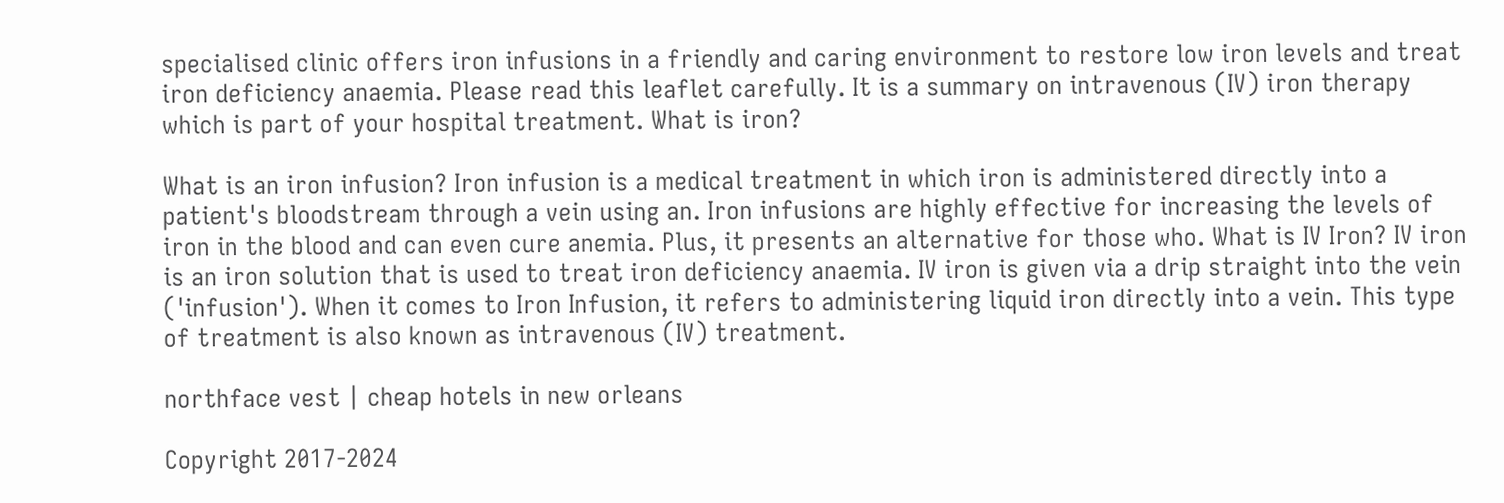specialised clinic offers iron infusions in a friendly and caring environment to restore low iron levels and treat iron deficiency anaemia. Please read this leaflet carefully. It is a summary on intravenous (IV) iron therapy which is part of your hospital treatment. What is iron?

What is an iron infusion? Iron infusion is a medical treatment in which iron is administered directly into a patient's bloodstream through a vein using an. Iron infusions are highly effective for increasing the levels of iron in the blood and can even cure anemia. Plus, it presents an alternative for those who. What is IV Iron? IV iron is an iron solution that is used to treat iron deficiency anaemia. IV iron is given via a drip straight into the vein ('infusion'). When it comes to Iron Infusion, it refers to administering liquid iron directly into a vein. This type of treatment is also known as intravenous (IV) treatment.

northface vest | cheap hotels in new orleans

Copyright 2017-2024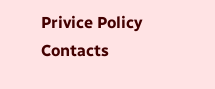Privice Policy Contacts